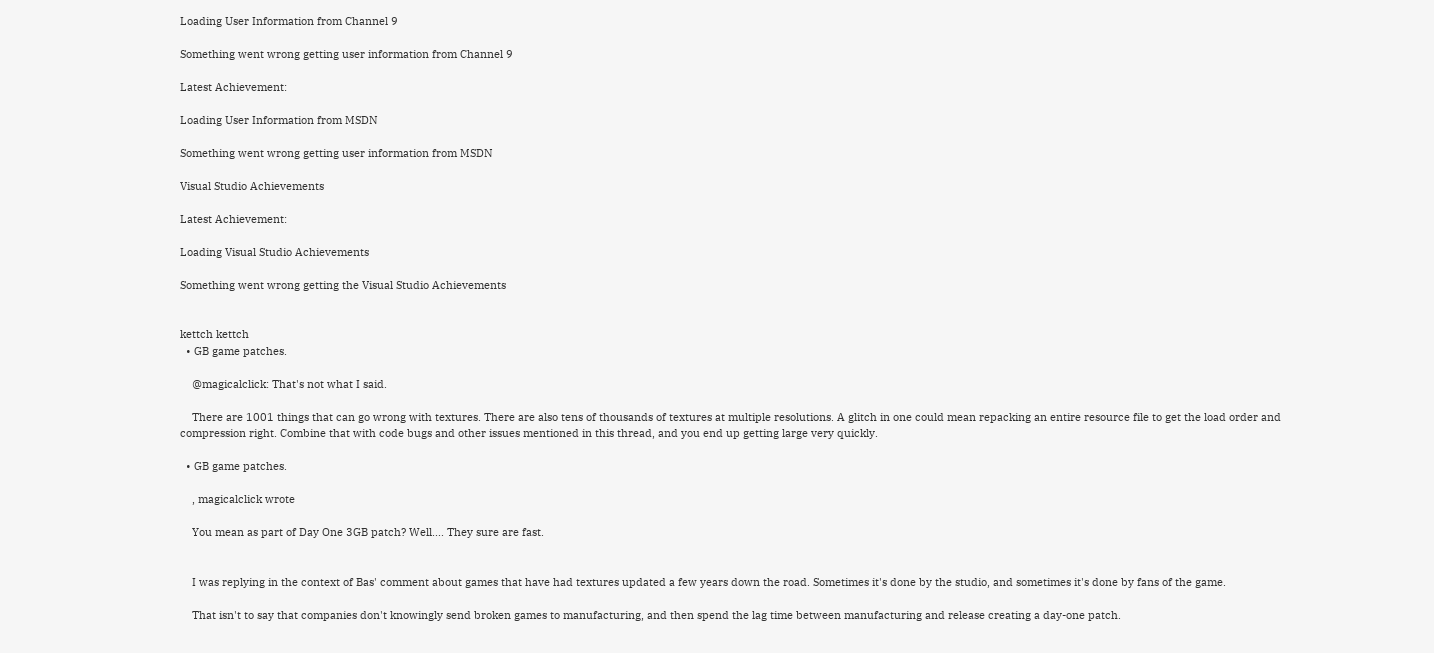Loading User Information from Channel 9

Something went wrong getting user information from Channel 9

Latest Achievement:

Loading User Information from MSDN

Something went wrong getting user information from MSDN

Visual Studio Achievements

Latest Achievement:

Loading Visual Studio Achievements

Something went wrong getting the Visual Studio Achievements


kettch kettch
  • GB game patches.

    @magicalclick: That's not what I said.

    There are 1001 things that can go wrong with textures. There are also tens of thousands of textures at multiple resolutions. A glitch in one could mean repacking an entire resource file to get the load order and compression right. Combine that with code bugs and other issues mentioned in this thread, and you end up getting large very quickly.

  • GB game patches.

    , magicalclick wrote

    You mean as part of Day One 3GB patch? Well.... They sure are fast.


    I was replying in the context of Bas' comment about games that have had textures updated a few years down the road. Sometimes it's done by the studio, and sometimes it's done by fans of the game.

    That isn't to say that companies don't knowingly send broken games to manufacturing, and then spend the lag time between manufacturing and release creating a day-one patch.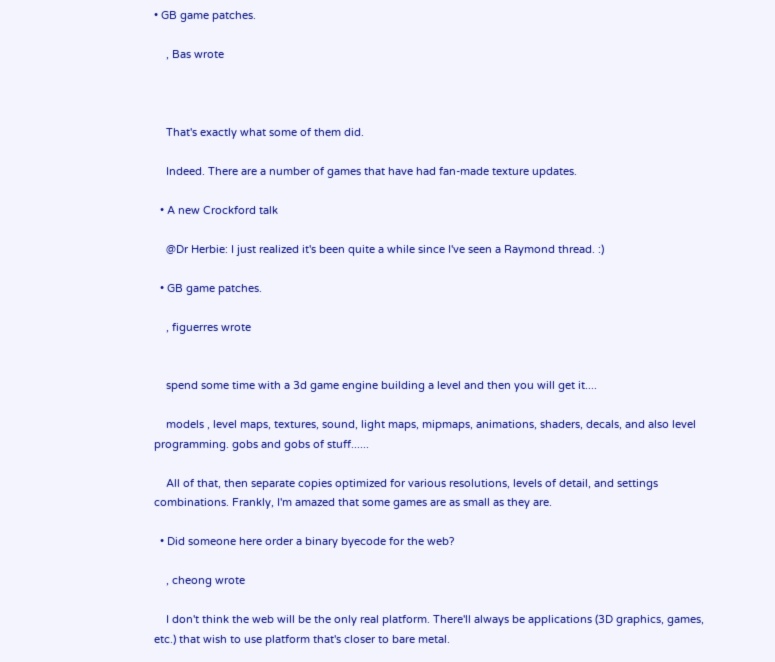• GB game patches.

    , Bas wrote



    That's exactly what some of them did.

    Indeed. There are a number of games that have had fan-made texture updates.

  • A new Crockford talk

    @Dr Herbie: I just realized it's been quite a while since I've seen a Raymond thread. :)

  • GB game patches.

    , figuerres wrote


    spend some time with a 3d game engine building a level and then you will get it....

    models , level maps, textures, sound, light maps, mipmaps, animations, shaders, decals, and also level programming. gobs and gobs of stuff......

    All of that, then separate copies optimized for various resolutions, levels of detail, and settings combinations. Frankly, I'm amazed that some games are as small as they are.

  • Did someone here order a binary byecode for the web?

    , cheong wrote

    I don't think the web will be the only real platform. There'll always be applications (3D graphics, games, etc.) that wish to use platform that's closer to bare metal.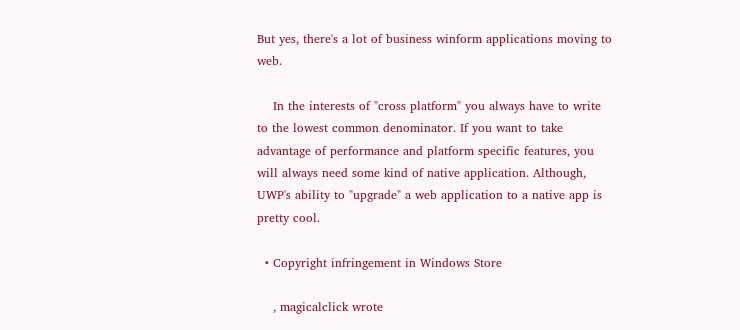But yes, there's a lot of business winform applications moving to web.

    In the interests of "cross platform" you always have to write to the lowest common denominator. If you want to take advantage of performance and platform specific features, you will always need some kind of native application. Although, UWP's ability to "upgrade" a web application to a native app is pretty cool.

  • Copyright infringement in Windows Store

    , magicalclick wrote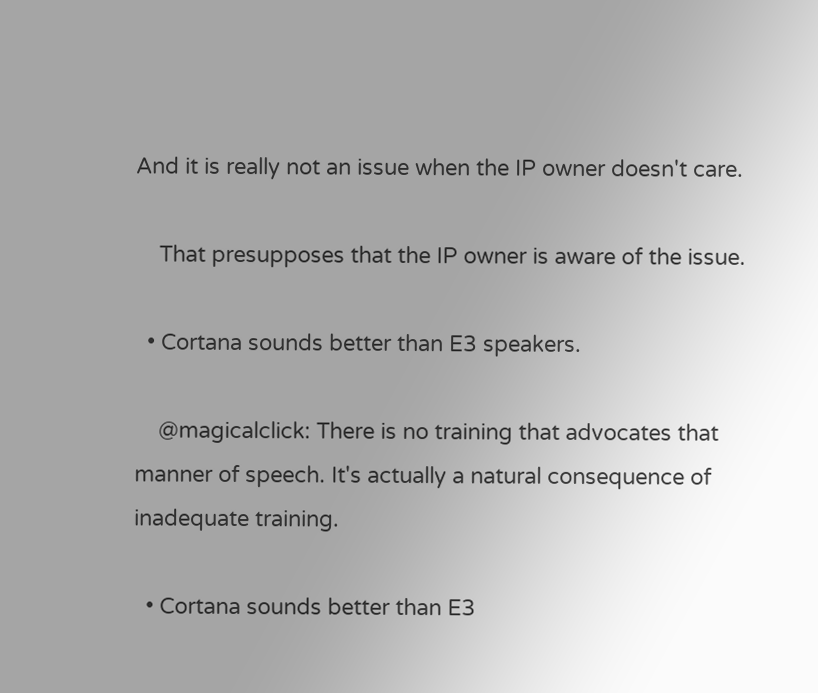And it is really not an issue when the IP owner doesn't care.

    That presupposes that the IP owner is aware of the issue.

  • Cortana sounds better than E3 speakers.

    @magicalclick: There is no training that advocates that manner of speech. It's actually a natural consequence of inadequate training.

  • Cortana sounds better than E3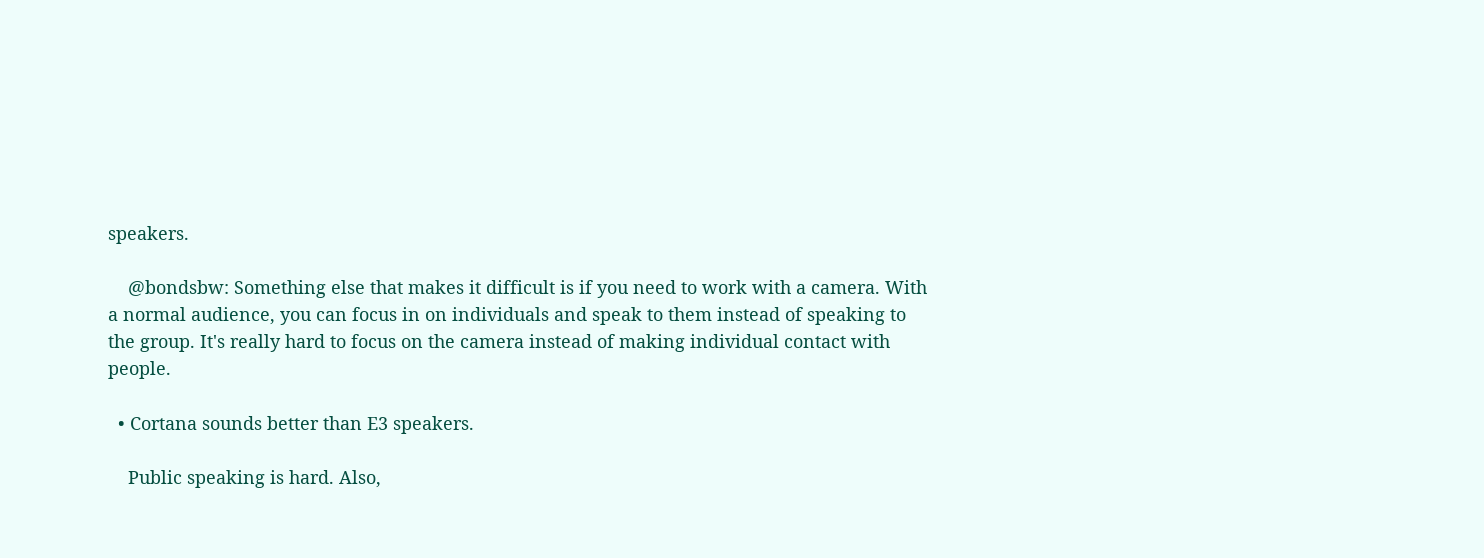speakers.

    @bondsbw: Something else that makes it difficult is if you need to work with a camera. With a normal audience, you can focus in on individuals and speak to them instead of speaking to the group. It's really hard to focus on the camera instead of making individual contact with people.

  • Cortana sounds better than E3 speakers.

    Public speaking is hard. Also,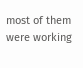most of them were working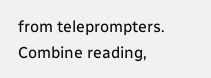from teleprompters. Combine reading,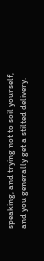speaking, and trying not to soil yourself, and you generally get a stilted delivery.